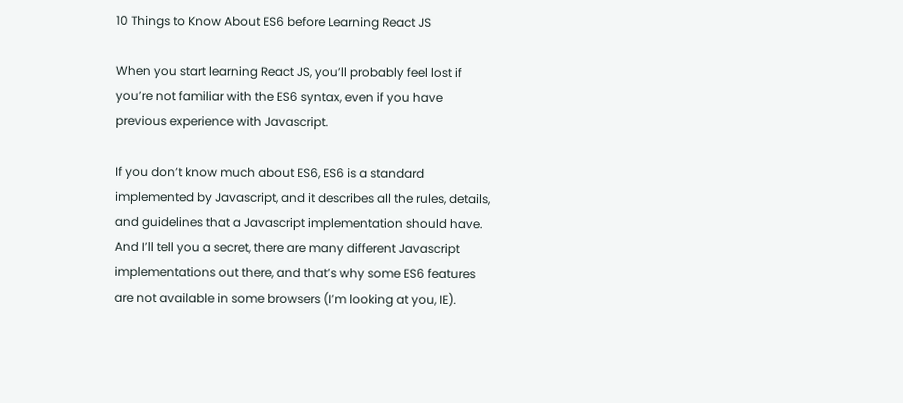10 Things to Know About ES6 before Learning React JS

When you start learning React JS, you’ll probably feel lost if you’re not familiar with the ES6 syntax, even if you have previous experience with Javascript.

If you don’t know much about ES6, ES6 is a standard implemented by Javascript, and it describes all the rules, details, and guidelines that a Javascript implementation should have. And I’ll tell you a secret, there are many different Javascript implementations out there, and that’s why some ES6 features are not available in some browsers (I’m looking at you, IE).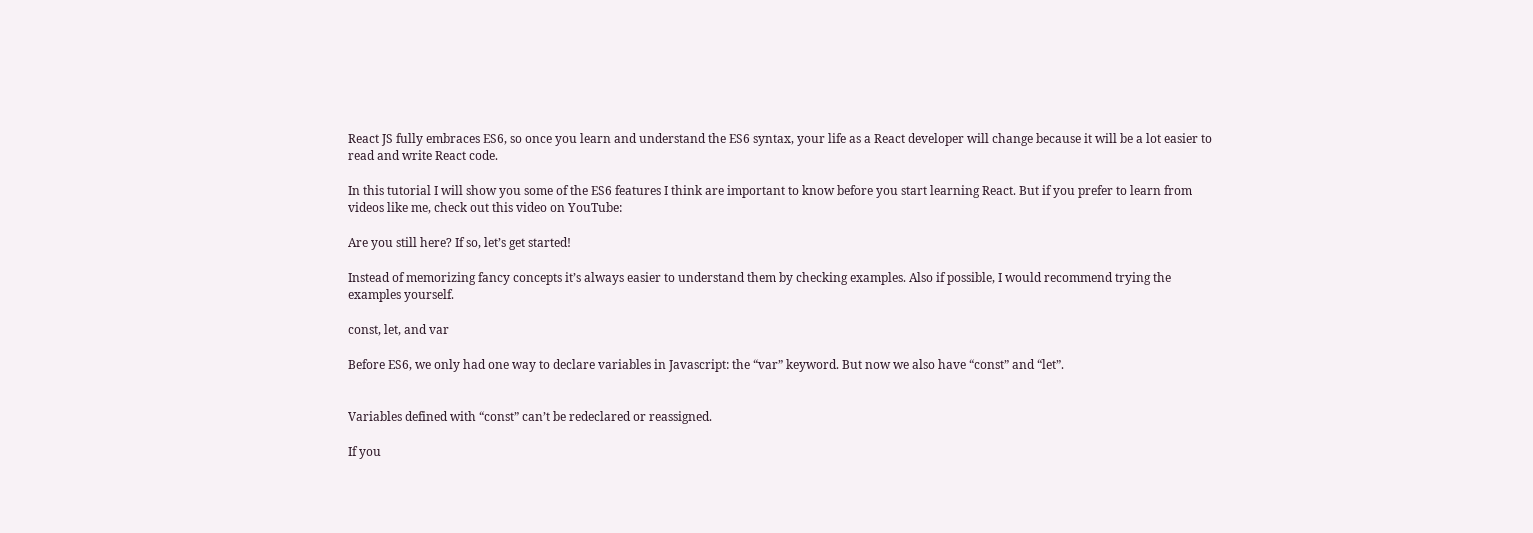React JS fully embraces ES6, so once you learn and understand the ES6 syntax, your life as a React developer will change because it will be a lot easier to read and write React code.

In this tutorial I will show you some of the ES6 features I think are important to know before you start learning React. But if you prefer to learn from videos like me, check out this video on YouTube:

Are you still here? If so, let’s get started!

Instead of memorizing fancy concepts it’s always easier to understand them by checking examples. Also if possible, I would recommend trying the examples yourself.

const, let, and var

Before ES6, we only had one way to declare variables in Javascript: the “var” keyword. But now we also have “const” and “let”.


Variables defined with “const” can’t be redeclared or reassigned.

If you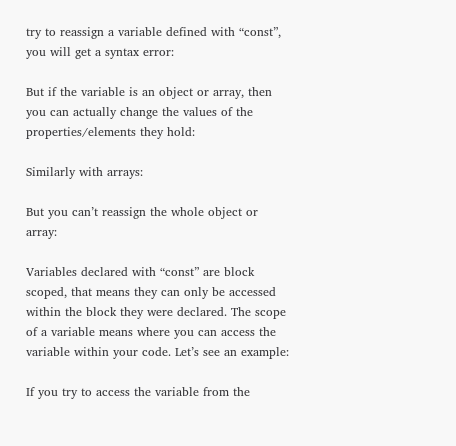try to reassign a variable defined with “const”, you will get a syntax error:

But if the variable is an object or array, then you can actually change the values of the properties/elements they hold:

Similarly with arrays:

But you can’t reassign the whole object or array:

Variables declared with “const” are block scoped, that means they can only be accessed within the block they were declared. The scope of a variable means where you can access the variable within your code. Let’s see an example:

If you try to access the variable from the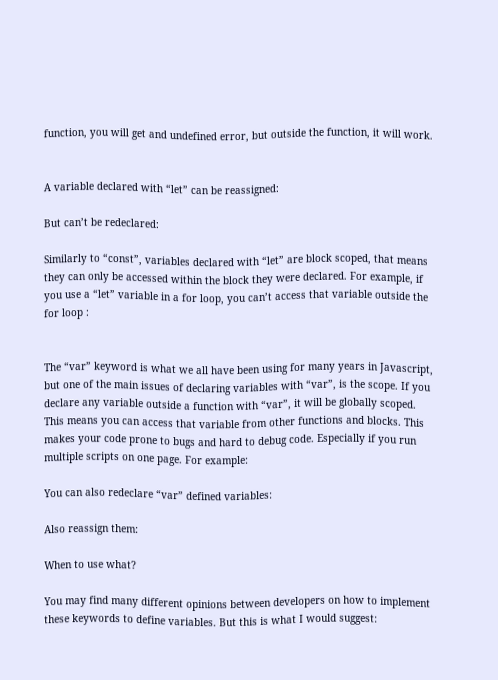function, you will get and undefined error, but outside the function, it will work.


A variable declared with “let” can be reassigned:

But can’t be redeclared:

Similarly to “const”, variables declared with “let” are block scoped, that means they can only be accessed within the block they were declared. For example, if you use a “let” variable in a for loop, you can’t access that variable outside the for loop :


The “var” keyword is what we all have been using for many years in Javascript, but one of the main issues of declaring variables with “var”, is the scope. If you declare any variable outside a function with “var”, it will be globally scoped. This means you can access that variable from other functions and blocks. This makes your code prone to bugs and hard to debug code. Especially if you run multiple scripts on one page. For example:

You can also redeclare “var” defined variables:

Also reassign them:

When to use what?

You may find many different opinions between developers on how to implement these keywords to define variables. But this is what I would suggest: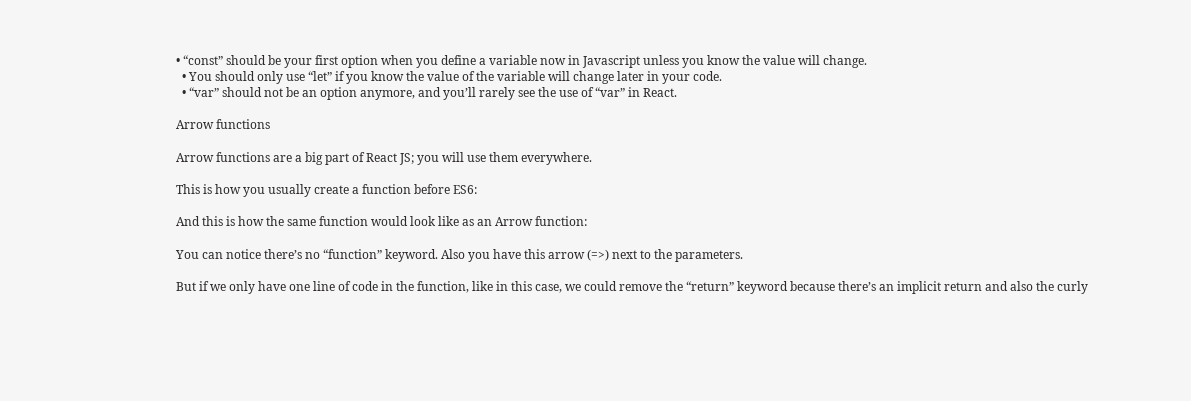• “const” should be your first option when you define a variable now in Javascript unless you know the value will change.
  • You should only use “let” if you know the value of the variable will change later in your code.
  • “var” should not be an option anymore, and you’ll rarely see the use of “var” in React.

Arrow functions

Arrow functions are a big part of React JS; you will use them everywhere.

This is how you usually create a function before ES6:

And this is how the same function would look like as an Arrow function:

You can notice there’s no “function” keyword. Also you have this arrow (=>) next to the parameters.

But if we only have one line of code in the function, like in this case, we could remove the “return” keyword because there’s an implicit return and also the curly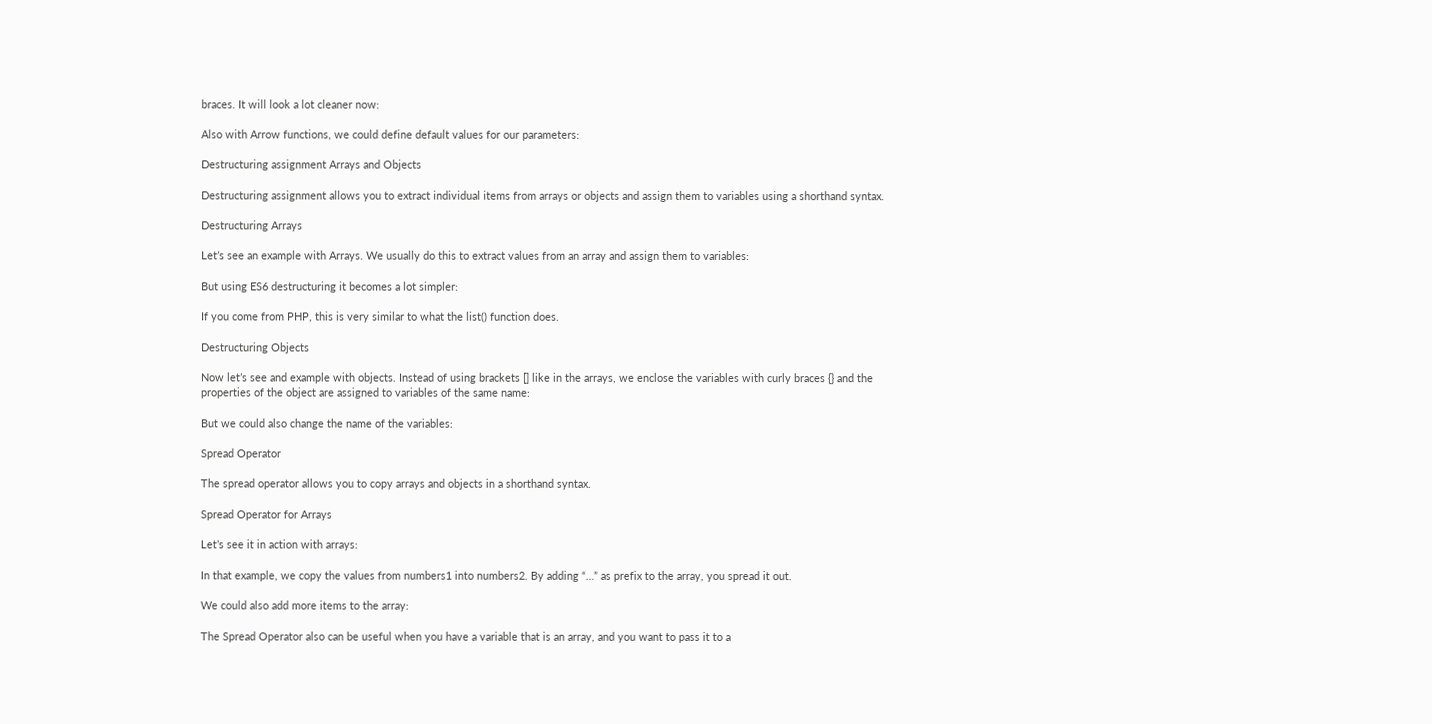braces. It will look a lot cleaner now:

Also with Arrow functions, we could define default values for our parameters:

Destructuring assignment Arrays and Objects

Destructuring assignment allows you to extract individual items from arrays or objects and assign them to variables using a shorthand syntax.

Destructuring Arrays

Let’s see an example with Arrays. We usually do this to extract values from an array and assign them to variables:

But using ES6 destructuring it becomes a lot simpler:

If you come from PHP, this is very similar to what the list() function does.

Destructuring Objects

Now let’s see and example with objects. Instead of using brackets [] like in the arrays, we enclose the variables with curly braces {} and the properties of the object are assigned to variables of the same name:

But we could also change the name of the variables:

Spread Operator

The spread operator allows you to copy arrays and objects in a shorthand syntax.

Spread Operator for Arrays

Let’s see it in action with arrays:

In that example, we copy the values from numbers1 into numbers2. By adding “…” as prefix to the array, you spread it out.

We could also add more items to the array:

The Spread Operator also can be useful when you have a variable that is an array, and you want to pass it to a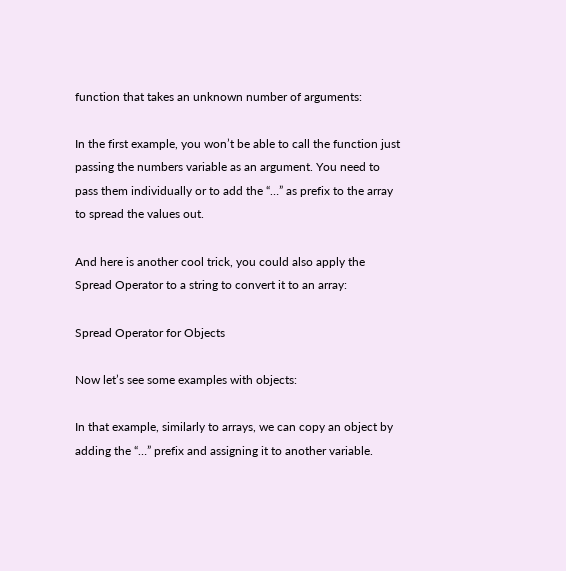function that takes an unknown number of arguments:

In the first example, you won’t be able to call the function just passing the numbers variable as an argument. You need to pass them individually or to add the “…” as prefix to the array to spread the values out.

And here is another cool trick, you could also apply the Spread Operator to a string to convert it to an array:

Spread Operator for Objects

Now let’s see some examples with objects:

In that example, similarly to arrays, we can copy an object by adding the “…” prefix and assigning it to another variable.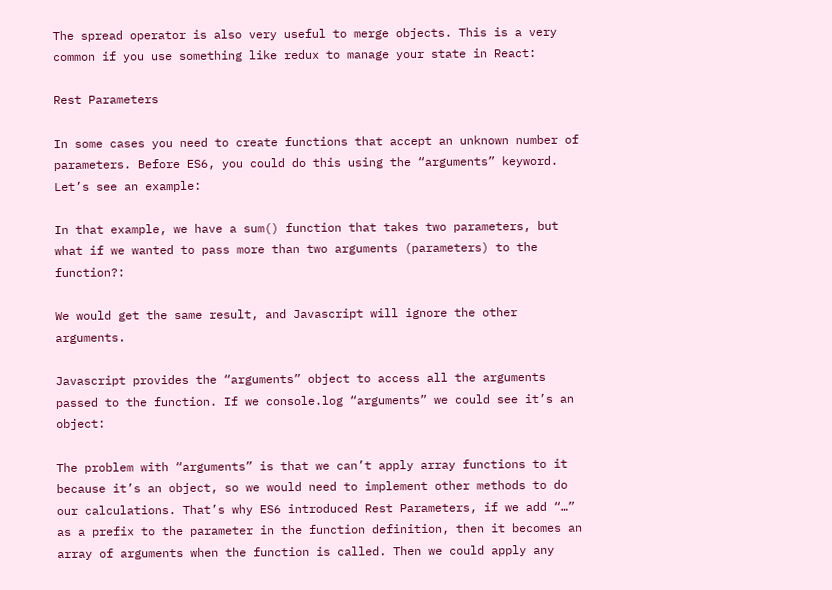The spread operator is also very useful to merge objects. This is a very common if you use something like redux to manage your state in React:

Rest Parameters

In some cases you need to create functions that accept an unknown number of parameters. Before ES6, you could do this using the “arguments” keyword. Let’s see an example:

In that example, we have a sum() function that takes two parameters, but what if we wanted to pass more than two arguments (parameters) to the function?:

We would get the same result, and Javascript will ignore the other arguments.

Javascript provides the “arguments” object to access all the arguments passed to the function. If we console.log “arguments” we could see it’s an object:

The problem with “arguments” is that we can’t apply array functions to it because it’s an object, so we would need to implement other methods to do our calculations. That’s why ES6 introduced Rest Parameters, if we add “…” as a prefix to the parameter in the function definition, then it becomes an array of arguments when the function is called. Then we could apply any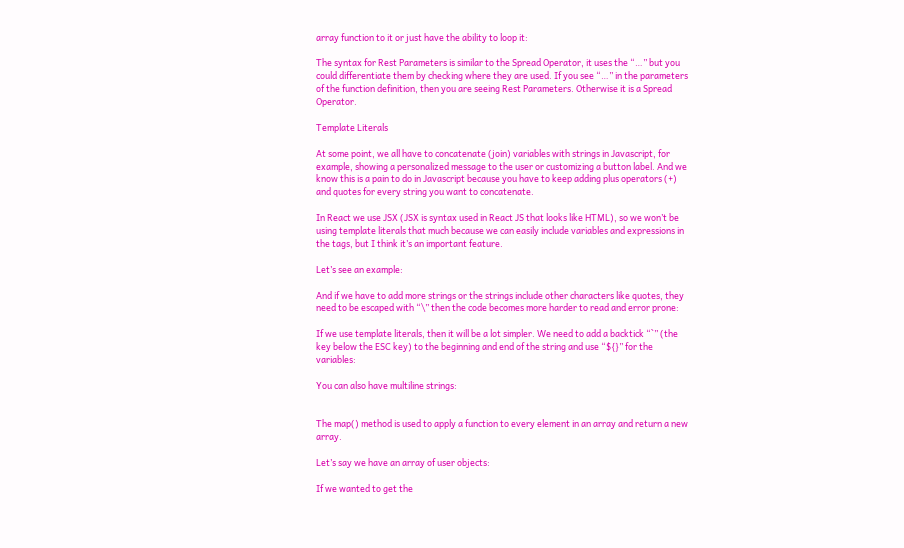array function to it or just have the ability to loop it:

The syntax for Rest Parameters is similar to the Spread Operator, it uses the “…” but you could differentiate them by checking where they are used. If you see “…” in the parameters of the function definition, then you are seeing Rest Parameters. Otherwise it is a Spread Operator.

Template Literals

At some point, we all have to concatenate (join) variables with strings in Javascript, for example, showing a personalized message to the user or customizing a button label. And we know this is a pain to do in Javascript because you have to keep adding plus operators (+) and quotes for every string you want to concatenate.

In React we use JSX (JSX is syntax used in React JS that looks like HTML), so we won’t be using template literals that much because we can easily include variables and expressions in the tags, but I think it’s an important feature.

Let’s see an example:

And if we have to add more strings or the strings include other characters like quotes, they need to be escaped with “\” then the code becomes more harder to read and error prone:

If we use template literals, then it will be a lot simpler. We need to add a backtick “`” (the key below the ESC key) to the beginning and end of the string and use “${}” for the variables:

You can also have multiline strings:


The map() method is used to apply a function to every element in an array and return a new array.

Let’s say we have an array of user objects:

If we wanted to get the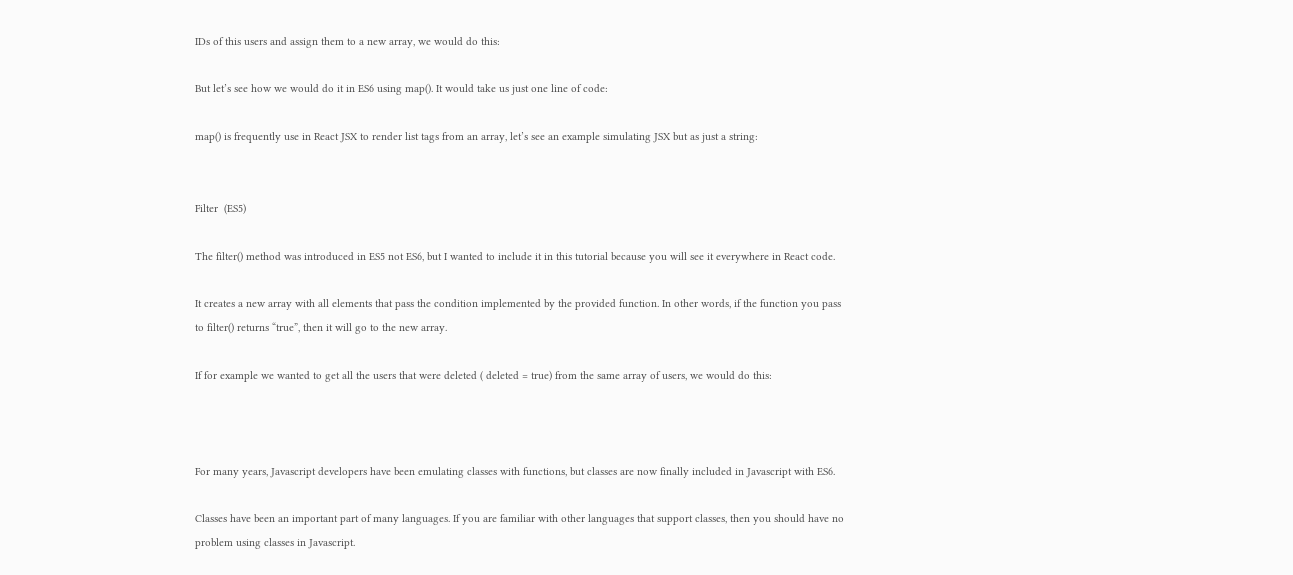IDs of this users and assign them to a new array, we would do this:

But let’s see how we would do it in ES6 using map(). It would take us just one line of code:

map() is frequently use in React JSX to render list tags from an array, let’s see an example simulating JSX but as just a string:


Filter  (ES5)

The filter() method was introduced in ES5 not ES6, but I wanted to include it in this tutorial because you will see it everywhere in React code.

It creates a new array with all elements that pass the condition implemented by the provided function. In other words, if the function you pass to filter() returns “true”, then it will go to the new array.

If for example we wanted to get all the users that were deleted ( deleted = true) from the same array of users, we would do this:



For many years, Javascript developers have been emulating classes with functions, but classes are now finally included in Javascript with ES6.

Classes have been an important part of many languages. If you are familiar with other languages that support classes, then you should have no problem using classes in Javascript.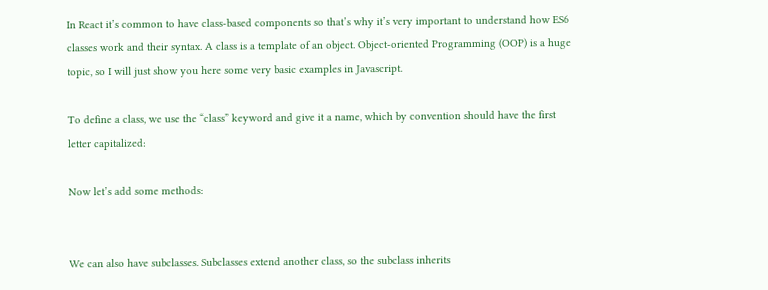In React it’s common to have class-based components so that’s why it’s very important to understand how ES6 classes work and their syntax. A class is a template of an object. Object-oriented Programming (OOP) is a huge topic, so I will just show you here some very basic examples in Javascript.

To define a class, we use the “class” keyword and give it a name, which by convention should have the first letter capitalized:

Now let’s add some methods:


We can also have subclasses. Subclasses extend another class, so the subclass inherits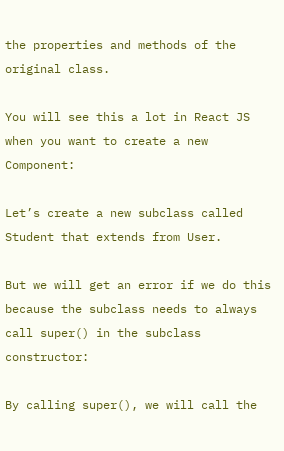the properties and methods of the original class.

You will see this a lot in React JS when you want to create a new Component:

Let’s create a new subclass called Student that extends from User.

But we will get an error if we do this because the subclass needs to always call super() in the subclass constructor:

By calling super(), we will call the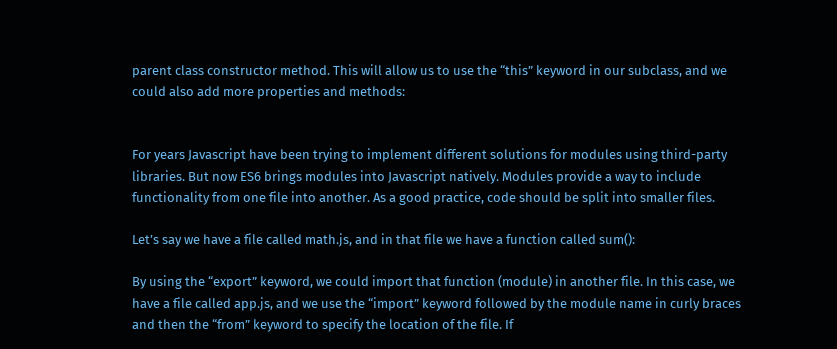parent class constructor method. This will allow us to use the “this” keyword in our subclass, and we could also add more properties and methods:


For years Javascript have been trying to implement different solutions for modules using third-party libraries. But now ES6 brings modules into Javascript natively. Modules provide a way to include functionality from one file into another. As a good practice, code should be split into smaller files.

Let’s say we have a file called math.js, and in that file we have a function called sum():

By using the “export” keyword, we could import that function (module) in another file. In this case, we have a file called app.js, and we use the “import” keyword followed by the module name in curly braces and then the “from” keyword to specify the location of the file. If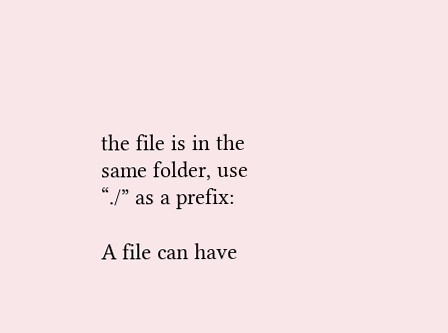the file is in the same folder, use “./” as a prefix:

A file can have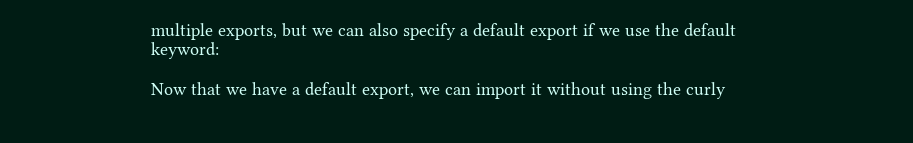multiple exports, but we can also specify a default export if we use the default keyword:

Now that we have a default export, we can import it without using the curly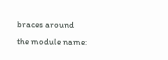braces around the module name: